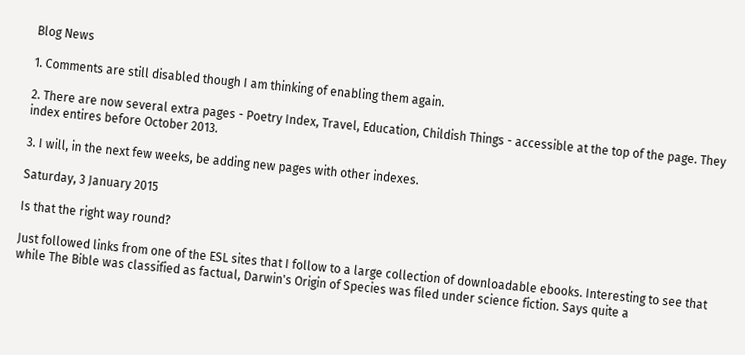Blog News

1. Comments are still disabled though I am thinking of enabling them again.

2. There are now several extra pages - Poetry Index, Travel, Education, Childish Things - accessible at the top of the page. They index entires before October 2013.

3. I will, in the next few weeks, be adding new pages with other indexes.

Saturday, 3 January 2015

Is that the right way round?

Just followed links from one of the ESL sites that I follow to a large collection of downloadable ebooks. Interesting to see that while The Bible was classified as factual, Darwin's Origin of Species was filed under science fiction. Says quite a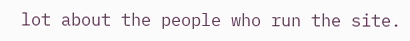lot about the people who run the site.